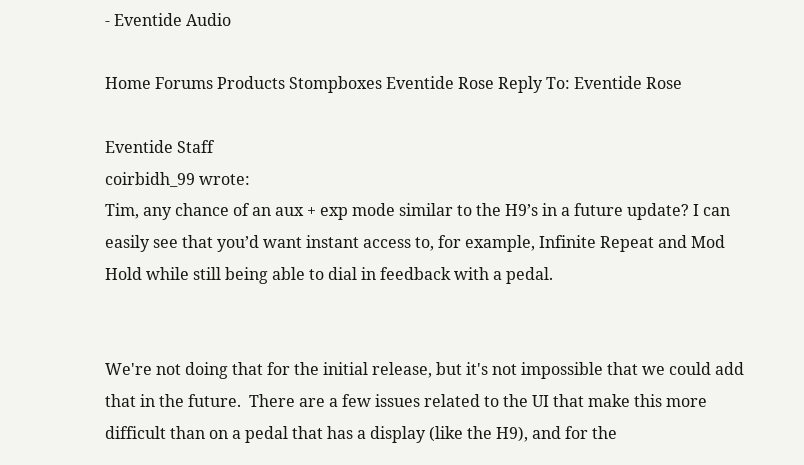- Eventide Audio

Home Forums Products Stompboxes Eventide Rose Reply To: Eventide Rose

Eventide Staff
coirbidh_99 wrote:
Tim, any chance of an aux + exp mode similar to the H9’s in a future update? I can easily see that you’d want instant access to, for example, Infinite Repeat and Mod Hold while still being able to dial in feedback with a pedal.


We're not doing that for the initial release, but it's not impossible that we could add that in the future.  There are a few issues related to the UI that make this more difficult than on a pedal that has a display (like the H9), and for the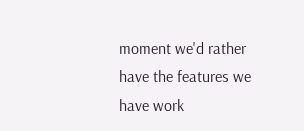moment we'd rather have the features we have work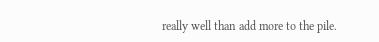really well than add more to the pile.